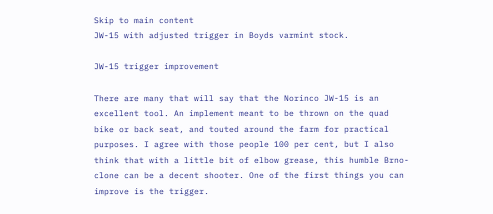Skip to main content
JW-15 with adjusted trigger in Boyds varmint stock.

JW-15 trigger improvement

There are many that will say that the Norinco JW-15 is an excellent tool. An implement meant to be thrown on the quad bike or back seat, and touted around the farm for practical purposes. I agree with those people 100 per cent, but I also think that with a little bit of elbow grease, this humble Brno-clone can be a decent shooter. One of the first things you can improve is the trigger.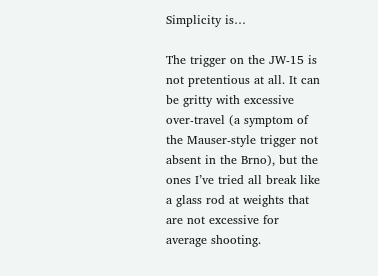Simplicity is…

The trigger on the JW-15 is not pretentious at all. It can be gritty with excessive over-travel (a symptom of the Mauser-style trigger not absent in the Brno), but the ones I’ve tried all break like a glass rod at weights that are not excessive for average shooting.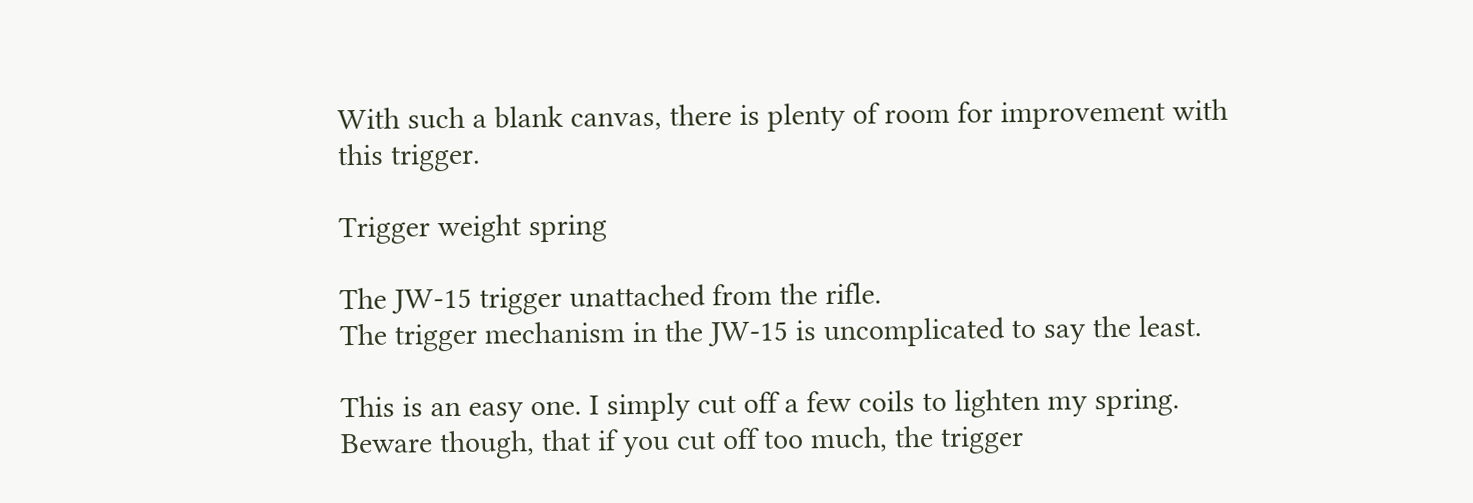With such a blank canvas, there is plenty of room for improvement with this trigger.

Trigger weight spring

The JW-15 trigger unattached from the rifle.
The trigger mechanism in the JW-15 is uncomplicated to say the least.

This is an easy one. I simply cut off a few coils to lighten my spring. Beware though, that if you cut off too much, the trigger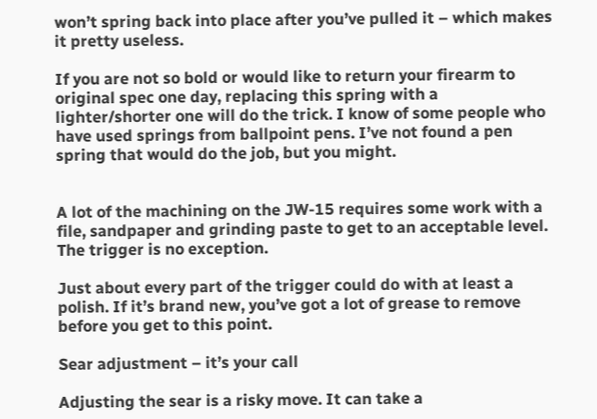won’t spring back into place after you’ve pulled it – which makes it pretty useless.

If you are not so bold or would like to return your firearm to original spec one day, replacing this spring with a lighter/shorter one will do the trick. I know of some people who have used springs from ballpoint pens. I’ve not found a pen spring that would do the job, but you might.


A lot of the machining on the JW-15 requires some work with a file, sandpaper and grinding paste to get to an acceptable level. The trigger is no exception.

Just about every part of the trigger could do with at least a polish. If it’s brand new, you’ve got a lot of grease to remove before you get to this point.

Sear adjustment – it’s your call

Adjusting the sear is a risky move. It can take a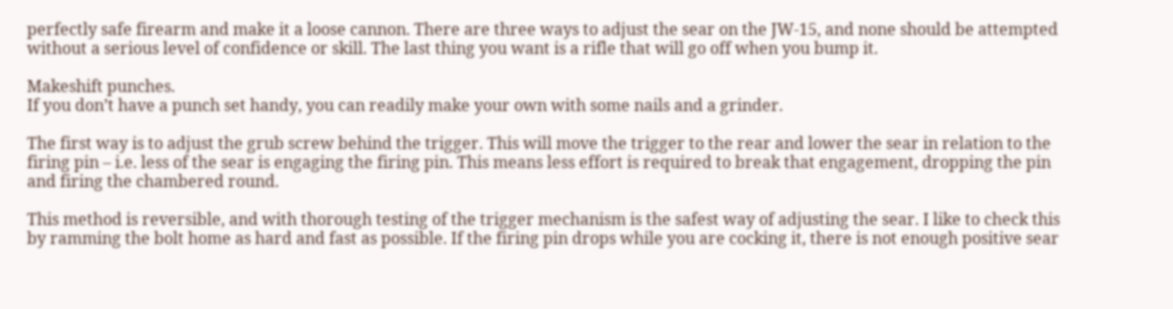perfectly safe firearm and make it a loose cannon. There are three ways to adjust the sear on the JW-15, and none should be attempted without a serious level of confidence or skill. The last thing you want is a rifle that will go off when you bump it.

Makeshift punches.
If you don’t have a punch set handy, you can readily make your own with some nails and a grinder.

The first way is to adjust the grub screw behind the trigger. This will move the trigger to the rear and lower the sear in relation to the firing pin – i.e. less of the sear is engaging the firing pin. This means less effort is required to break that engagement, dropping the pin and firing the chambered round.

This method is reversible, and with thorough testing of the trigger mechanism is the safest way of adjusting the sear. I like to check this by ramming the bolt home as hard and fast as possible. If the firing pin drops while you are cocking it, there is not enough positive sear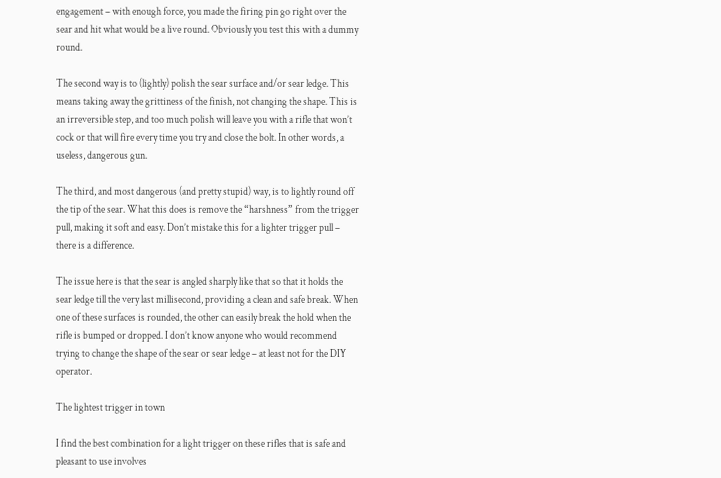engagement – with enough force, you made the firing pin go right over the sear and hit what would be a live round. Obviously you test this with a dummy round.

The second way is to (lightly) polish the sear surface and/or sear ledge. This means taking away the grittiness of the finish, not changing the shape. This is an irreversible step, and too much polish will leave you with a rifle that won’t cock or that will fire every time you try and close the bolt. In other words, a useless, dangerous gun.

The third, and most dangerous (and pretty stupid) way, is to lightly round off the tip of the sear. What this does is remove the “harshness” from the trigger pull, making it soft and easy. Don’t mistake this for a lighter trigger pull – there is a difference.

The issue here is that the sear is angled sharply like that so that it holds the sear ledge till the very last millisecond, providing a clean and safe break. When one of these surfaces is rounded, the other can easily break the hold when the rifle is bumped or dropped. I don’t know anyone who would recommend trying to change the shape of the sear or sear ledge – at least not for the DIY operator.

The lightest trigger in town

I find the best combination for a light trigger on these rifles that is safe and pleasant to use involves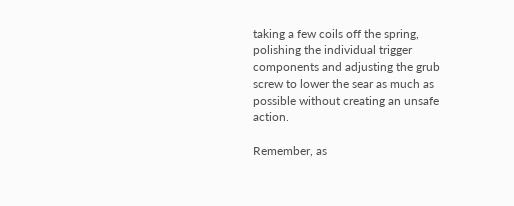taking a few coils off the spring, polishing the individual trigger components and adjusting the grub screw to lower the sear as much as possible without creating an unsafe action.

Remember, as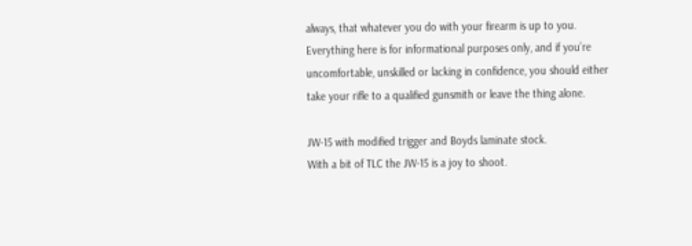always, that whatever you do with your firearm is up to you. Everything here is for informational purposes only, and if you’re uncomfortable, unskilled or lacking in confidence, you should either take your rifle to a qualified gunsmith or leave the thing alone.

JW-15 with modified trigger and Boyds laminate stock.
With a bit of TLC the JW-15 is a joy to shoot.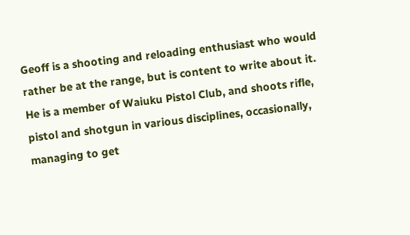Geoff is a shooting and reloading enthusiast who would rather be at the range, but is content to write about it. He is a member of Waiuku Pistol Club, and shoots rifle, pistol and shotgun in various disciplines, occasionally, managing to get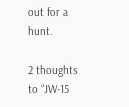out for a hunt.

2 thoughts to “JW-15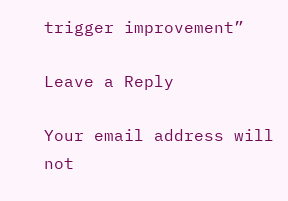trigger improvement”

Leave a Reply

Your email address will not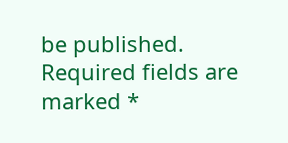be published. Required fields are marked *